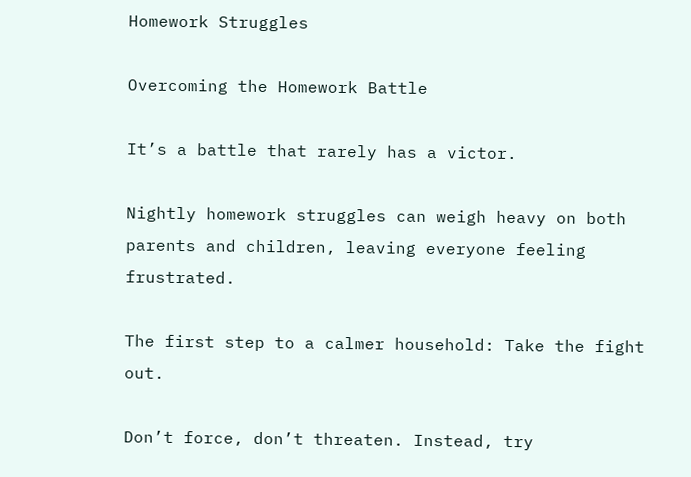Homework Struggles

Overcoming the Homework Battle

It’s a battle that rarely has a victor.

Nightly homework struggles can weigh heavy on both parents and children, leaving everyone feeling frustrated.

The first step to a calmer household: Take the fight out.

Don’t force, don’t threaten. Instead, try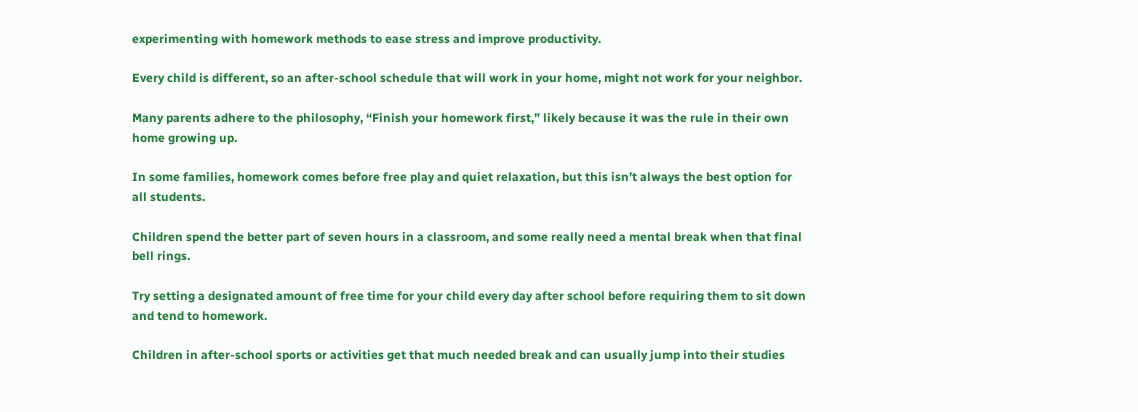experimenting with homework methods to ease stress and improve productivity.

Every child is different, so an after-school schedule that will work in your home, might not work for your neighbor.

Many parents adhere to the philosophy, “Finish your homework first,” likely because it was the rule in their own home growing up.

In some families, homework comes before free play and quiet relaxation, but this isn’t always the best option for all students.

Children spend the better part of seven hours in a classroom, and some really need a mental break when that final bell rings.

Try setting a designated amount of free time for your child every day after school before requiring them to sit down and tend to homework.

Children in after-school sports or activities get that much needed break and can usually jump into their studies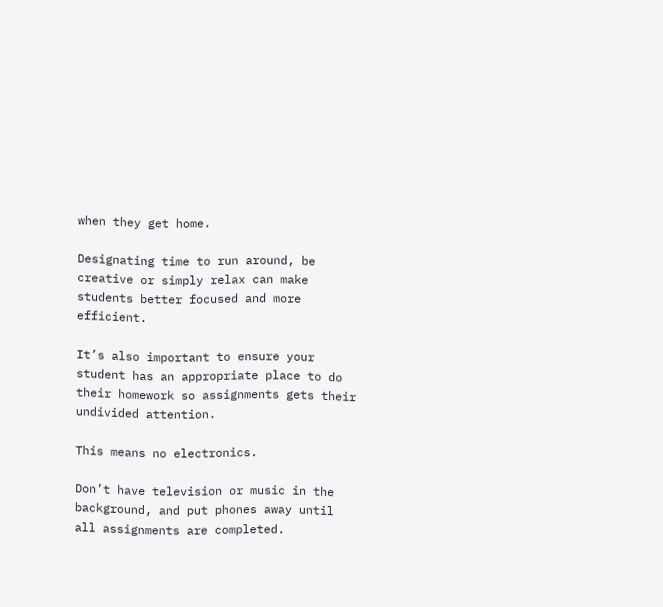when they get home.

Designating time to run around, be creative or simply relax can make students better focused and more efficient.

It’s also important to ensure your student has an appropriate place to do their homework so assignments gets their undivided attention.

This means no electronics.

Don’t have television or music in the background, and put phones away until all assignments are completed.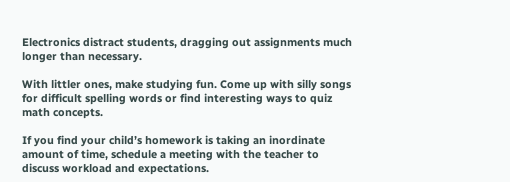Electronics distract students, dragging out assignments much longer than necessary.

With littler ones, make studying fun. Come up with silly songs for difficult spelling words or find interesting ways to quiz math concepts.

If you find your child’s homework is taking an inordinate amount of time, schedule a meeting with the teacher to discuss workload and expectations.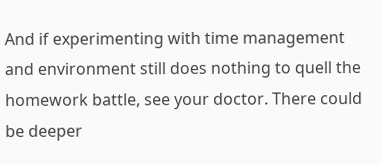And if experimenting with time management and environment still does nothing to quell the homework battle, see your doctor. There could be deeper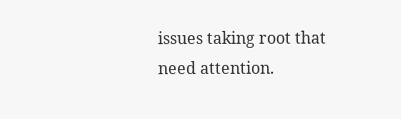issues taking root that need attention.